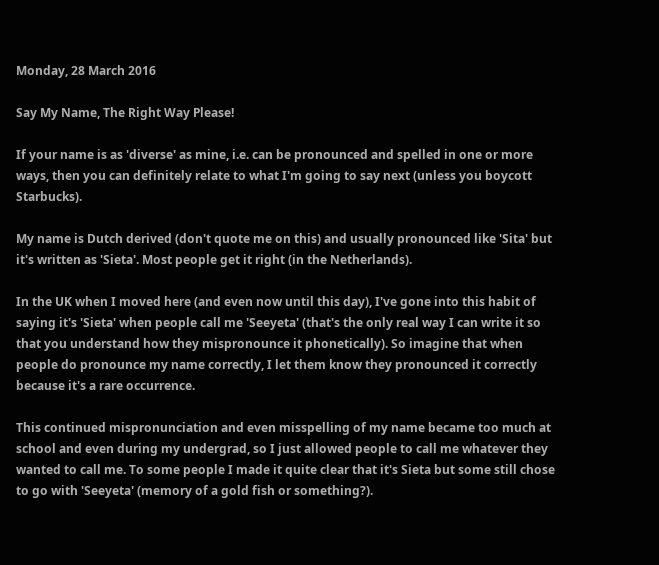Monday, 28 March 2016

Say My Name, The Right Way Please!

If your name is as 'diverse' as mine, i.e. can be pronounced and spelled in one or more ways, then you can definitely relate to what I'm going to say next (unless you boycott Starbucks).

My name is Dutch derived (don't quote me on this) and usually pronounced like 'Sita' but it's written as 'Sieta'. Most people get it right (in the Netherlands).

In the UK when I moved here (and even now until this day), I've gone into this habit of saying it's 'Sieta' when people call me 'Seeyeta' (that's the only real way I can write it so that you understand how they mispronounce it phonetically). So imagine that when people do pronounce my name correctly, I let them know they pronounced it correctly because it's a rare occurrence.

This continued mispronunciation and even misspelling of my name became too much at school and even during my undergrad, so I just allowed people to call me whatever they wanted to call me. To some people I made it quite clear that it's Sieta but some still chose to go with 'Seeyeta' (memory of a gold fish or something?).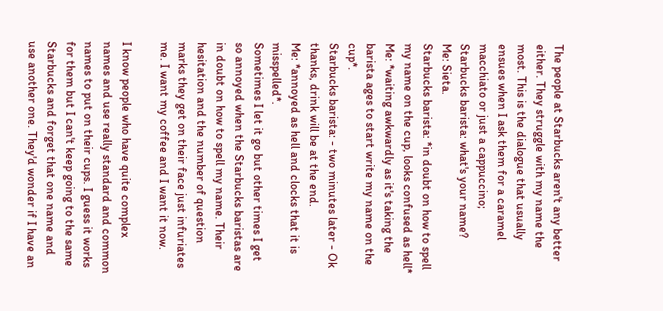The people at Starbucks aren't any better either. They struggle with my name the most. This is the dialogue that usually ensues when I ask them for a caramel macchiato or just a cappuccino;
Starbucks barista: what's your name?
Me: Sieta.
Starbucks barista: *in doubt on how to spell my name on the cup, looks confused as hell*
Me: *waiting awkwardly as it's taking the barista ages to start write my name on the cup*.
Starbucks barista: - two minutes later - Ok thanks, drink will be at the end.
Me: *annoyed as hell and clocks that it is misspelled*.
Sometimes I let it go but other times I get so annoyed when the Starbucks baristas are in doubt on how to spell my name. Their hesitation and the number of question marks they get on their face just infuriates me. I want my coffee and I want it now.

I know people who have quite complex names and use really standard and common names to put on their cups. I guess it works for them but I can't keep going to the same Starbucks and forget that one name and use another one. They'd wonder if I have an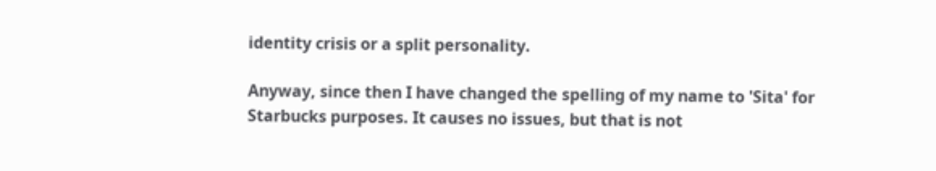identity crisis or a split personality.

Anyway, since then I have changed the spelling of my name to 'Sita' for Starbucks purposes. It causes no issues, but that is not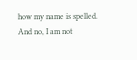how my name is spelled. And no, I am not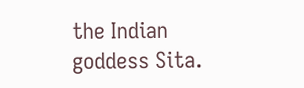the Indian goddess Sita.